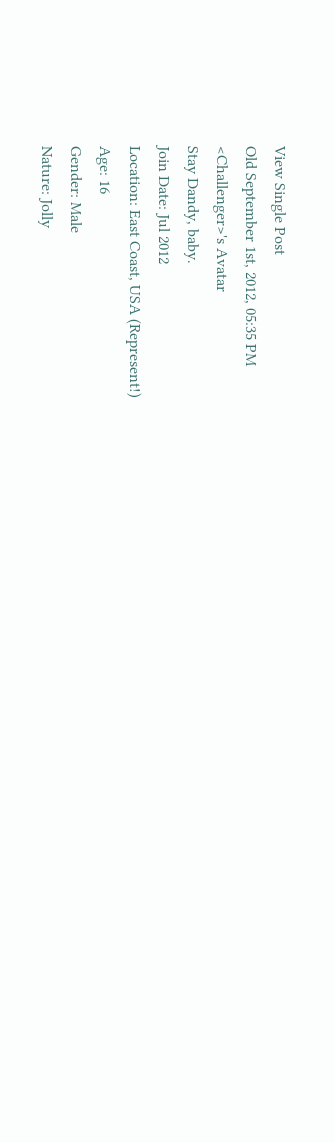View Single Post
Old September 1st, 2012, 05:35 PM
<Challenger>'s Avatar
Stay Dandy, baby.
Join Date: Jul 2012
Location: East Coast, USA (Represent!)
Age: 16
Gender: Male
Nature: Jolly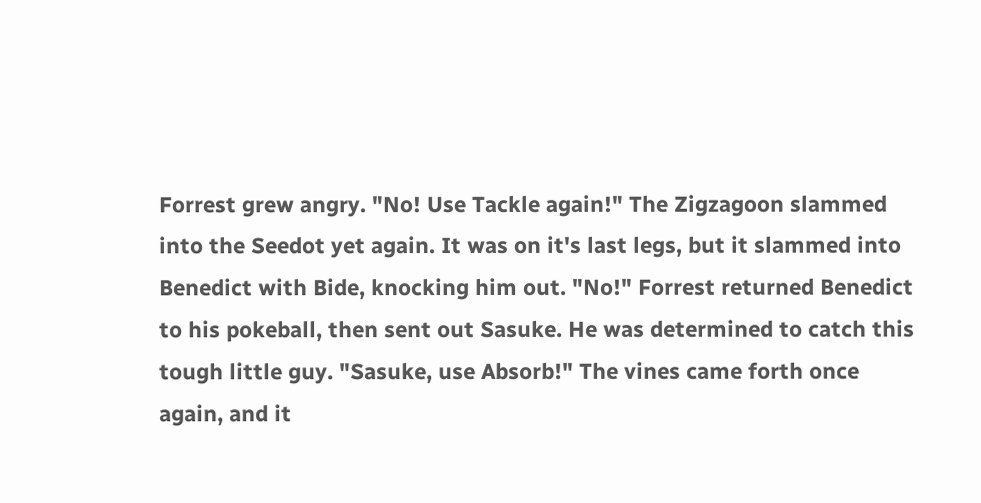Forrest grew angry. "No! Use Tackle again!" The Zigzagoon slammed into the Seedot yet again. It was on it's last legs, but it slammed into Benedict with Bide, knocking him out. "No!" Forrest returned Benedict to his pokeball, then sent out Sasuke. He was determined to catch this tough little guy. "Sasuke, use Absorb!" The vines came forth once again, and it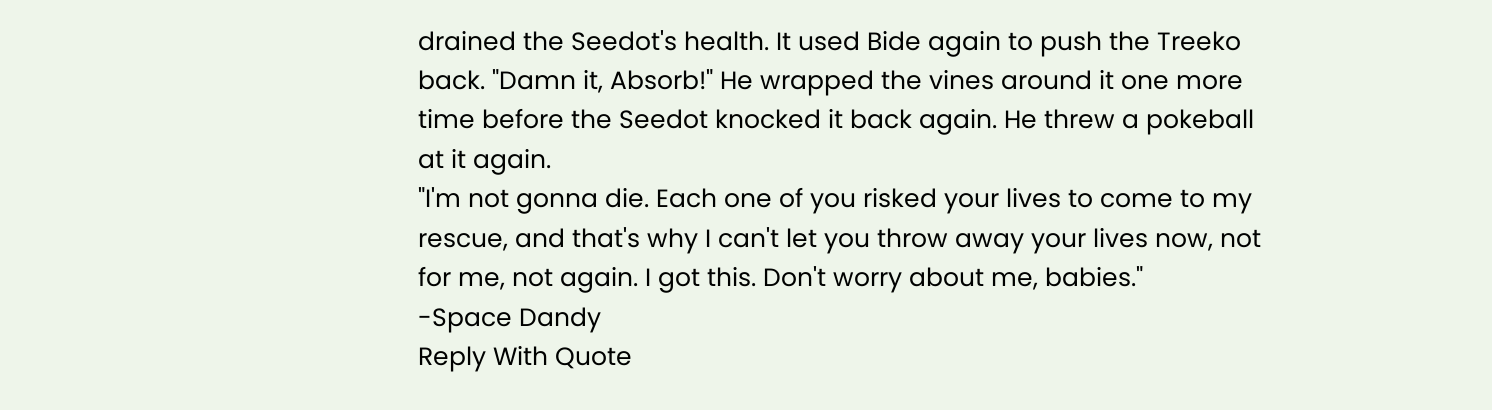drained the Seedot's health. It used Bide again to push the Treeko back. "Damn it, Absorb!" He wrapped the vines around it one more time before the Seedot knocked it back again. He threw a pokeball at it again.
"I'm not gonna die. Each one of you risked your lives to come to my rescue, and that's why I can't let you throw away your lives now, not for me, not again. I got this. Don't worry about me, babies."
-Space Dandy
Reply With Quote